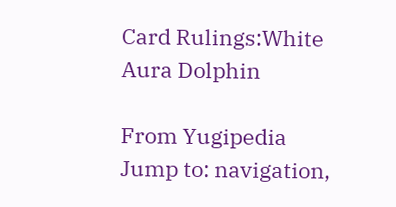Card Rulings:White Aura Dolphin

From Yugipedia
Jump to: navigation,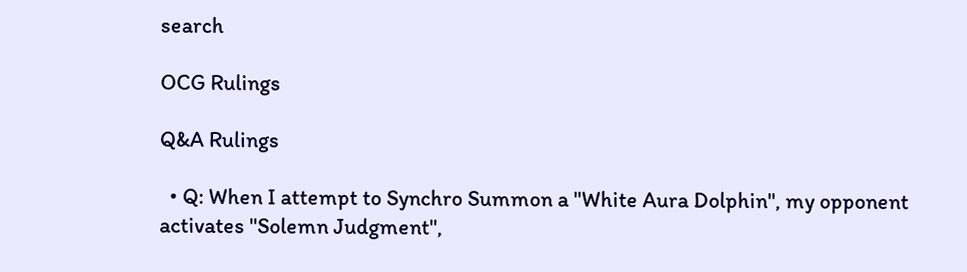search

OCG Rulings

Q&A Rulings

  • Q: When I attempt to Synchro Summon a "White Aura Dolphin", my opponent activates "Solemn Judgment",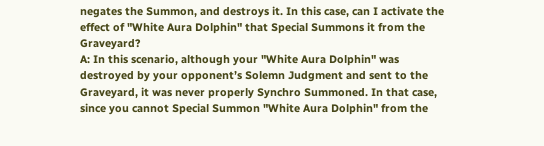negates the Summon, and destroys it. In this case, can I activate the effect of "White Aura Dolphin" that Special Summons it from the Graveyard?
A: In this scenario, although your "White Aura Dolphin" was destroyed by your opponent’s Solemn Judgment and sent to the Graveyard, it was never properly Synchro Summoned. In that case, since you cannot Special Summon "White Aura Dolphin" from the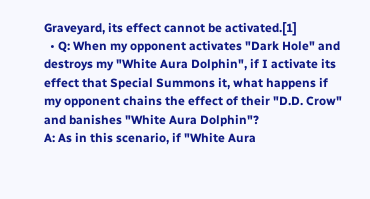Graveyard, its effect cannot be activated.[1]
  • Q: When my opponent activates "Dark Hole" and destroys my "White Aura Dolphin", if I activate its effect that Special Summons it, what happens if my opponent chains the effect of their "D.D. Crow" and banishes "White Aura Dolphin"?
A: As in this scenario, if "White Aura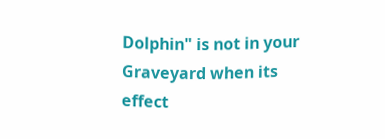Dolphin" is not in your Graveyard when its effect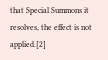that Special Summons it resolves, the effect is not applied.[2]